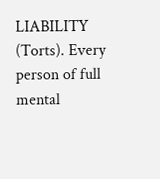LIABILITY (Torts). Every person of full mental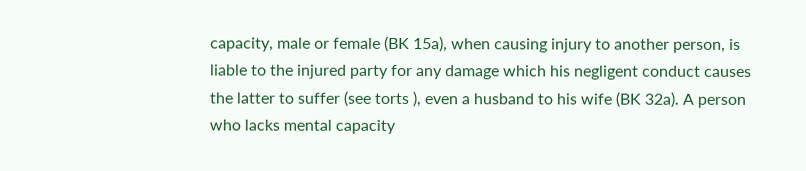capacity, male or female (BK 15a), when causing injury to another person, is liable to the injured party for any damage which his negligent conduct causes the latter to suffer (see torts ), even a husband to his wife (BK 32a). A person who lacks mental capacity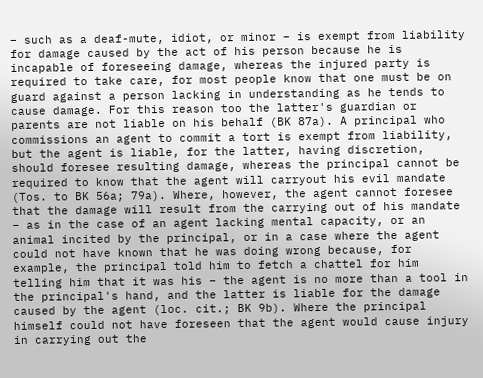– such as a deaf-mute, idiot, or minor – is exempt from liability for damage caused by the act of his person because he is incapable of foreseeing damage, whereas the injured party is required to take care, for most people know that one must be on guard against a person lacking in understanding as he tends to cause damage. For this reason too the latter's guardian or parents are not liable on his behalf (BK 87a). A principal who commissions an agent to commit a tort is exempt from liability, but the agent is liable, for the latter, having discretion, should foresee resulting damage, whereas the principal cannot be required to know that the agent will carryout his evil mandate (Tos. to BK 56a; 79a). Where, however, the agent cannot foresee that the damage will result from the carrying out of his mandate – as in the case of an agent lacking mental capacity, or an animal incited by the principal, or in a case where the agent could not have known that he was doing wrong because, for example, the principal told him to fetch a chattel for him telling him that it was his – the agent is no more than a tool in the principal's hand, and the latter is liable for the damage caused by the agent (loc. cit.; BK 9b). Where the principal himself could not have foreseen that the agent would cause injury in carrying out the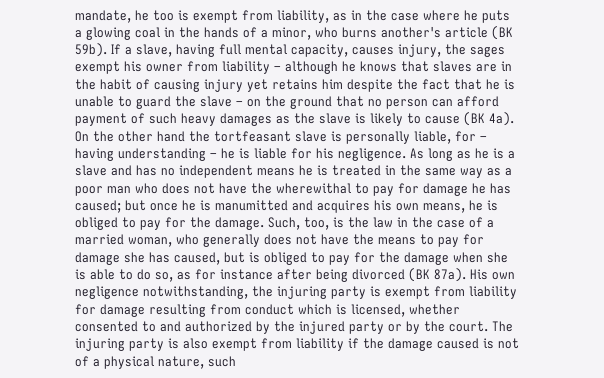mandate, he too is exempt from liability, as in the case where he puts a glowing coal in the hands of a minor, who burns another's article (BK 59b). If a slave, having full mental capacity, causes injury, the sages exempt his owner from liability – although he knows that slaves are in the habit of causing injury yet retains him despite the fact that he is unable to guard the slave – on the ground that no person can afford payment of such heavy damages as the slave is likely to cause (BK 4a). On the other hand the tortfeasant slave is personally liable, for – having understanding – he is liable for his negligence. As long as he is a slave and has no independent means he is treated in the same way as a poor man who does not have the wherewithal to pay for damage he has caused; but once he is manumitted and acquires his own means, he is obliged to pay for the damage. Such, too, is the law in the case of a married woman, who generally does not have the means to pay for damage she has caused, but is obliged to pay for the damage when she is able to do so, as for instance after being divorced (BK 87a). His own negligence notwithstanding, the injuring party is exempt from liability for damage resulting from conduct which is licensed, whether consented to and authorized by the injured party or by the court. The injuring party is also exempt from liability if the damage caused is not of a physical nature, such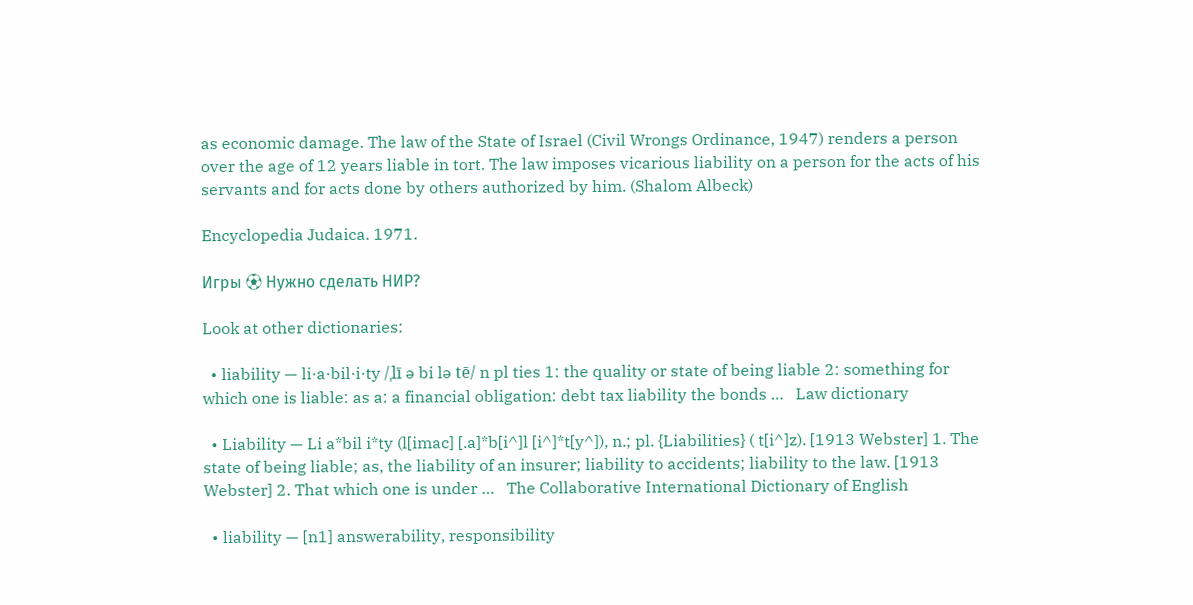as economic damage. The law of the State of Israel (Civil Wrongs Ordinance, 1947) renders a person over the age of 12 years liable in tort. The law imposes vicarious liability on a person for the acts of his servants and for acts done by others authorized by him. (Shalom Albeck)

Encyclopedia Judaica. 1971.

Игры ⚽ Нужно сделать НИР?

Look at other dictionaries:

  • liability — li·a·bil·i·ty /ˌlī ə bi lə tē/ n pl ties 1: the quality or state of being liable 2: something for which one is liable: as a: a financial obligation: debt tax liability the bonds …   Law dictionary

  • Liability — Li a*bil i*ty (l[imac] [.a]*b[i^]l [i^]*t[y^]), n.; pl. {Liabilities} ( t[i^]z). [1913 Webster] 1. The state of being liable; as, the liability of an insurer; liability to accidents; liability to the law. [1913 Webster] 2. That which one is under …   The Collaborative International Dictionary of English

  • liability — [n1] answerability, responsibility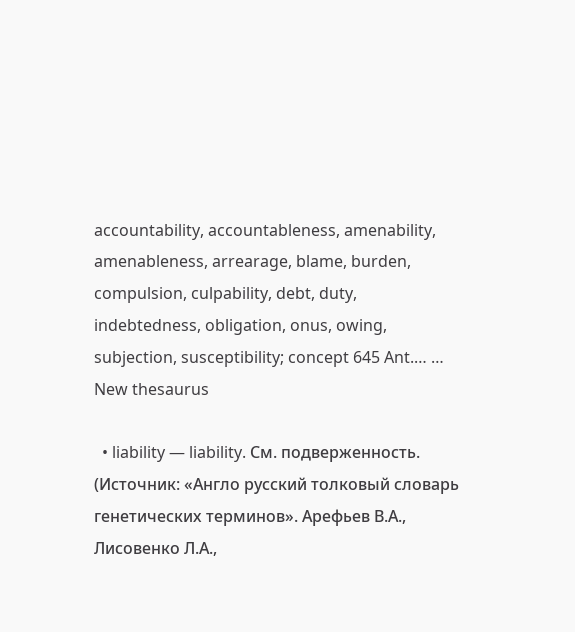accountability, accountableness, amenability, amenableness, arrearage, blame, burden, compulsion, culpability, debt, duty, indebtedness, obligation, onus, owing, subjection, susceptibility; concept 645 Ant.… …   New thesaurus

  • liability — liability. См. подверженность. (Источник: «Англо русский толковый словарь генетических терминов». Арефьев В.А., Лисовенко Л.А.,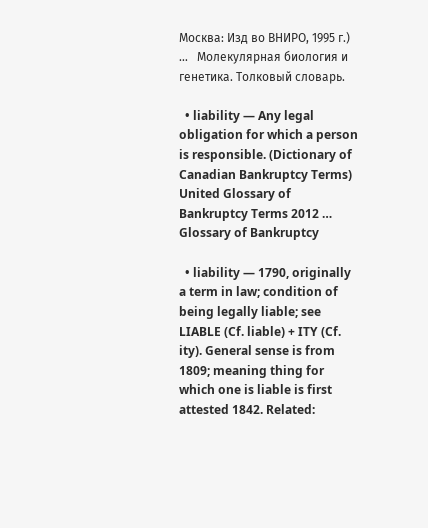Москва: Изд во ВНИРО, 1995 г.) …   Молекулярная биология и генетика. Толковый словарь.

  • liability — Any legal obligation for which a person is responsible. (Dictionary of Canadian Bankruptcy Terms) United Glossary of Bankruptcy Terms 2012 …   Glossary of Bankruptcy

  • liability — 1790, originally a term in law; condition of being legally liable; see LIABLE (Cf. liable) + ITY (Cf. ity). General sense is from 1809; meaning thing for which one is liable is first attested 1842. Related: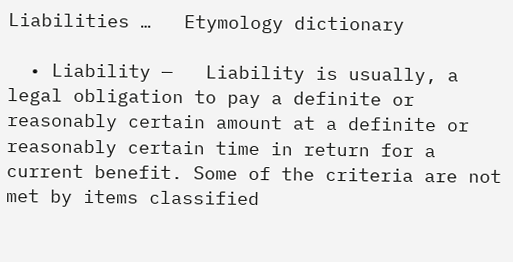Liabilities …   Etymology dictionary

  • Liability —   Liability is usually, a legal obligation to pay a definite or reasonably certain amount at a definite or reasonably certain time in return for a current benefit. Some of the criteria are not met by items classified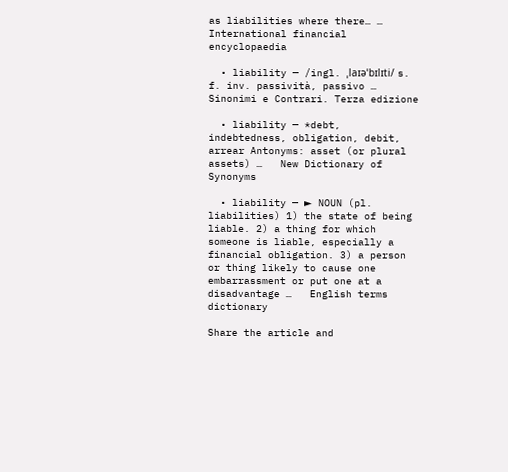as liabilities where there… …   International financial encyclopaedia

  • liability — /ingl. ˌlaɪəˈbɪlɪti/ s. f. inv. passività, passivo …   Sinonimi e Contrari. Terza edizione

  • liability — *debt, indebtedness, obligation, debit, arrear Antonyms: asset (or plural assets) …   New Dictionary of Synonyms

  • liability — ► NOUN (pl. liabilities) 1) the state of being liable. 2) a thing for which someone is liable, especially a financial obligation. 3) a person or thing likely to cause one embarrassment or put one at a disadvantage …   English terms dictionary

Share the article and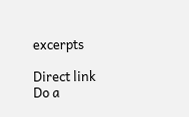excerpts

Direct link
Do a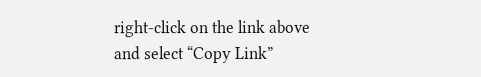right-click on the link above
and select “Copy Link”